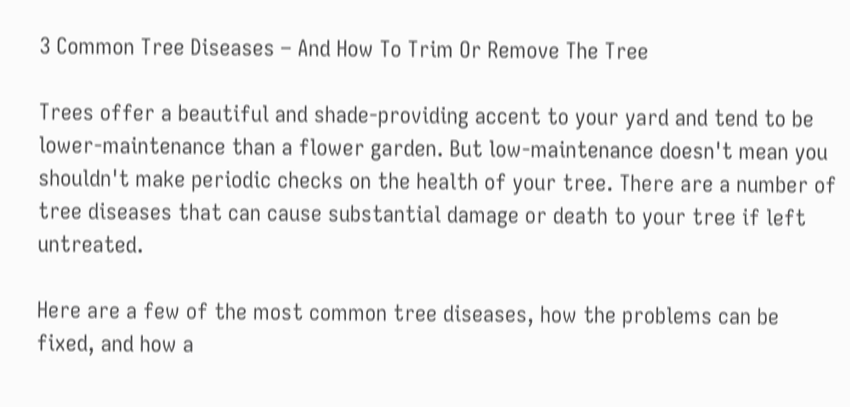3 Common Tree Diseases – And How To Trim Or Remove The Tree

Trees offer a beautiful and shade-providing accent to your yard and tend to be lower-maintenance than a flower garden. But low-maintenance doesn't mean you shouldn't make periodic checks on the health of your tree. There are a number of tree diseases that can cause substantial damage or death to your tree if left untreated.

Here are a few of the most common tree diseases, how the problems can be fixed, and how a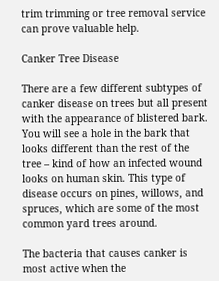trim trimming or tree removal service can prove valuable help.

Canker Tree Disease

There are a few different subtypes of canker disease on trees but all present with the appearance of blistered bark. You will see a hole in the bark that looks different than the rest of the tree – kind of how an infected wound looks on human skin. This type of disease occurs on pines, willows, and spruces, which are some of the most common yard trees around.

The bacteria that causes canker is most active when the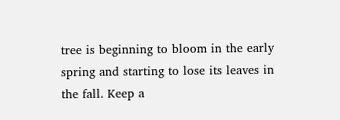tree is beginning to bloom in the early spring and starting to lose its leaves in the fall. Keep a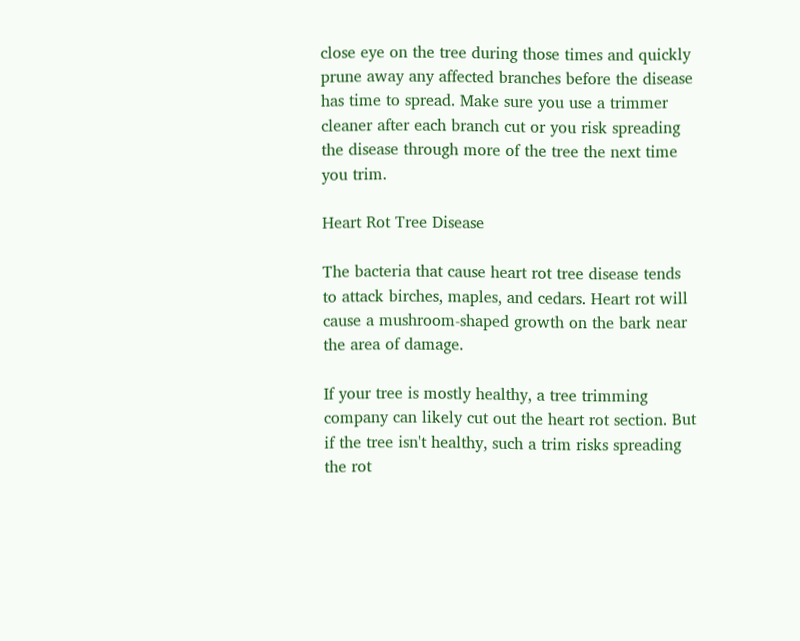close eye on the tree during those times and quickly prune away any affected branches before the disease has time to spread. Make sure you use a trimmer cleaner after each branch cut or you risk spreading the disease through more of the tree the next time you trim.

Heart Rot Tree Disease

The bacteria that cause heart rot tree disease tends to attack birches, maples, and cedars. Heart rot will cause a mushroom-shaped growth on the bark near the area of damage.

If your tree is mostly healthy, a tree trimming company can likely cut out the heart rot section. But if the tree isn't healthy, such a trim risks spreading the rot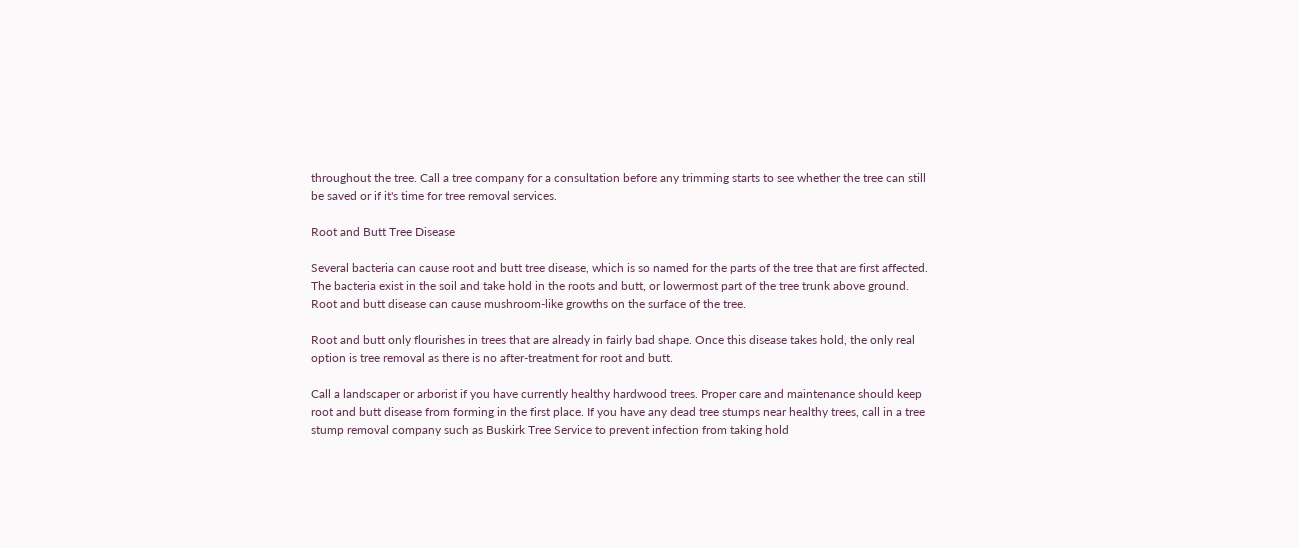throughout the tree. Call a tree company for a consultation before any trimming starts to see whether the tree can still be saved or if it's time for tree removal services.

Root and Butt Tree Disease

Several bacteria can cause root and butt tree disease, which is so named for the parts of the tree that are first affected. The bacteria exist in the soil and take hold in the roots and butt, or lowermost part of the tree trunk above ground. Root and butt disease can cause mushroom-like growths on the surface of the tree.

Root and butt only flourishes in trees that are already in fairly bad shape. Once this disease takes hold, the only real option is tree removal as there is no after-treatment for root and butt.

Call a landscaper or arborist if you have currently healthy hardwood trees. Proper care and maintenance should keep root and butt disease from forming in the first place. If you have any dead tree stumps near healthy trees, call in a tree stump removal company such as Buskirk Tree Service to prevent infection from taking hold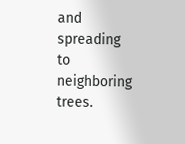and spreading to neighboring trees.